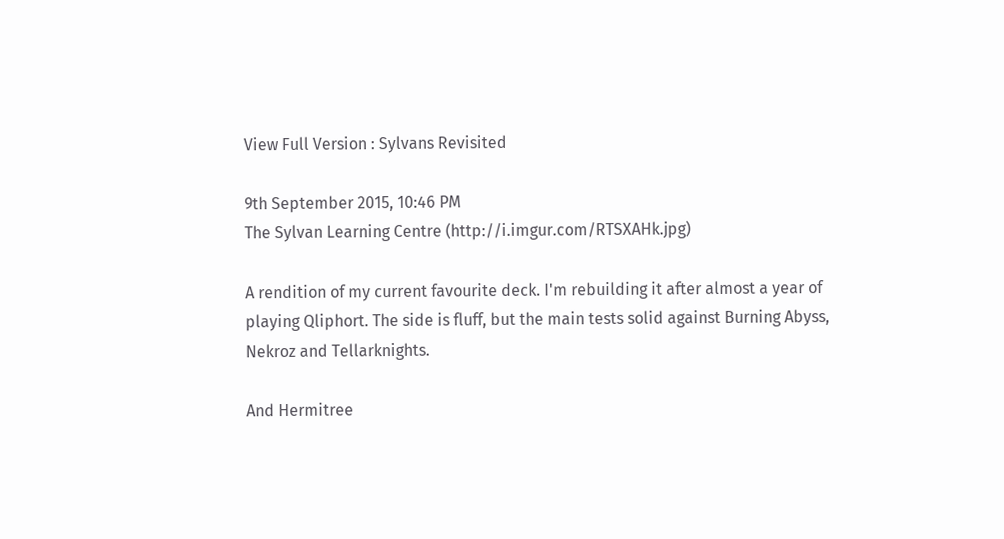View Full Version : Sylvans Revisited

9th September 2015, 10:46 PM
The Sylvan Learning Centre (http://i.imgur.com/RTSXAHk.jpg)

A rendition of my current favourite deck. I'm rebuilding it after almost a year of playing Qliphort. The side is fluff, but the main tests solid against Burning Abyss, Nekroz and Tellarknights.

And Hermitree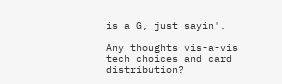is a G, just sayin'.

Any thoughts vis-a-vis tech choices and card distribution?